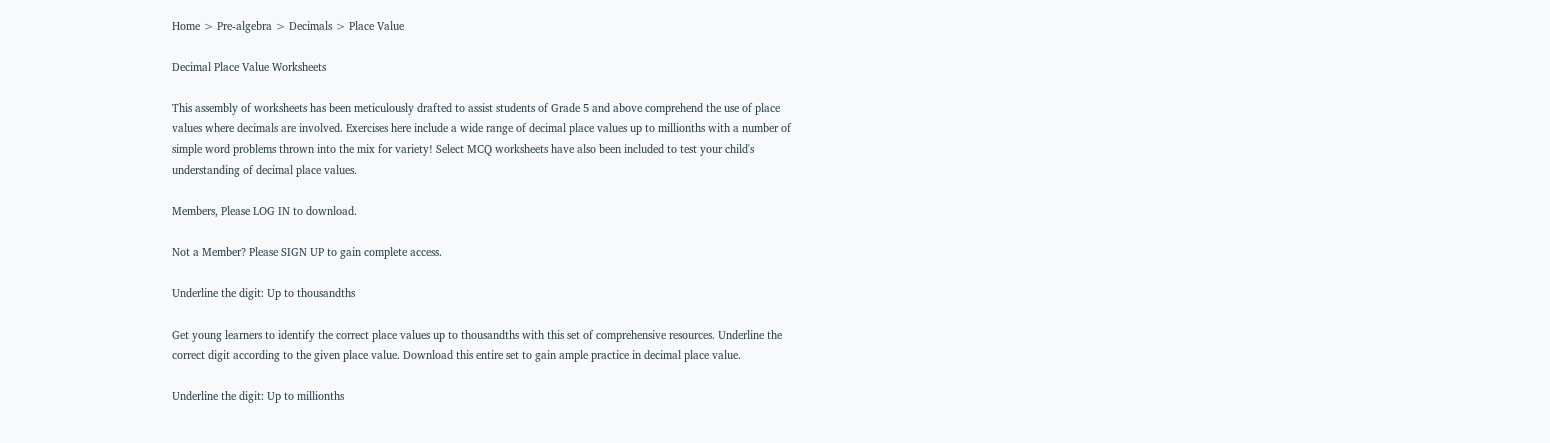Home > Pre-algebra > Decimals > Place Value

Decimal Place Value Worksheets

This assembly of worksheets has been meticulously drafted to assist students of Grade 5 and above comprehend the use of place values where decimals are involved. Exercises here include a wide range of decimal place values up to millionths with a number of simple word problems thrown into the mix for variety! Select MCQ worksheets have also been included to test your child's understanding of decimal place values.

Members, Please LOG IN to download.

Not a Member? Please SIGN UP to gain complete access.

Underline the digit: Up to thousandths

Get young learners to identify the correct place values up to thousandths with this set of comprehensive resources. Underline the correct digit according to the given place value. Download this entire set to gain ample practice in decimal place value.

Underline the digit: Up to millionths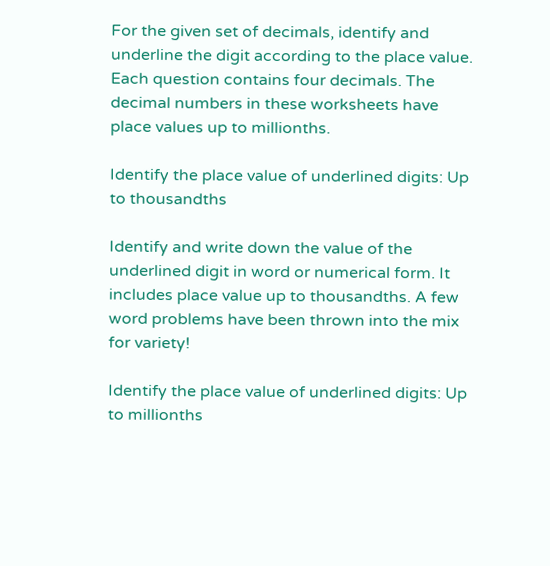For the given set of decimals, identify and underline the digit according to the place value. Each question contains four decimals. The decimal numbers in these worksheets have place values up to millionths.

Identify the place value of underlined digits: Up to thousandths

Identify and write down the value of the underlined digit in word or numerical form. It includes place value up to thousandths. A few word problems have been thrown into the mix for variety!

Identify the place value of underlined digits: Up to millionths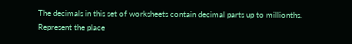The decimals in this set of worksheets contain decimal parts up to millionths. Represent the place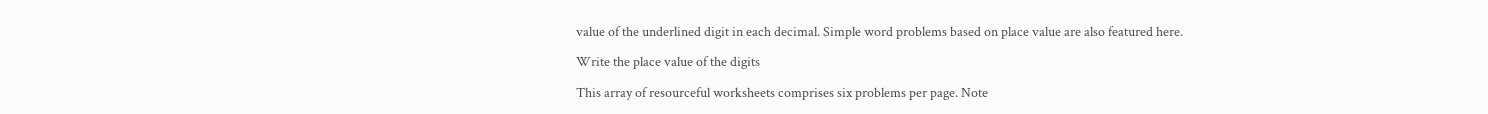value of the underlined digit in each decimal. Simple word problems based on place value are also featured here.

Write the place value of the digits

This array of resourceful worksheets comprises six problems per page. Note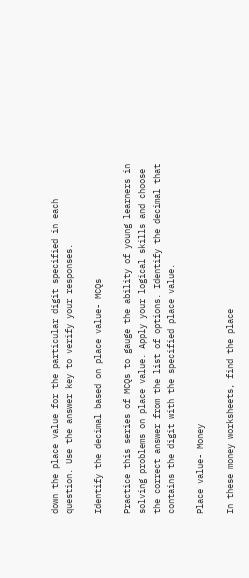down the place value for the particular digit specified in each question. Use the answer key to verify your responses.

Identify the decimal based on place value- MCQs

Practice this series of MCQs to gauge the ability of young learners in solving problems on place value. Apply your logical skills and choose the correct answer from the list of options. Identify the decimal that contains the digit with the specified place value.

Place value- Money

In these money worksheets, find the place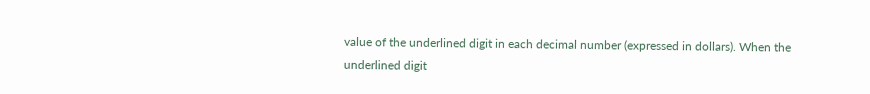value of the underlined digit in each decimal number (expressed in dollars). When the underlined digit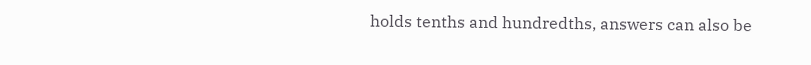holds tenths and hundredths, answers can also be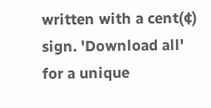written with a cent(¢) sign. 'Download all' for a unique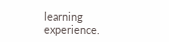learning experience.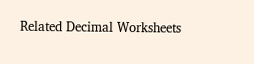Related Decimal Worksheets